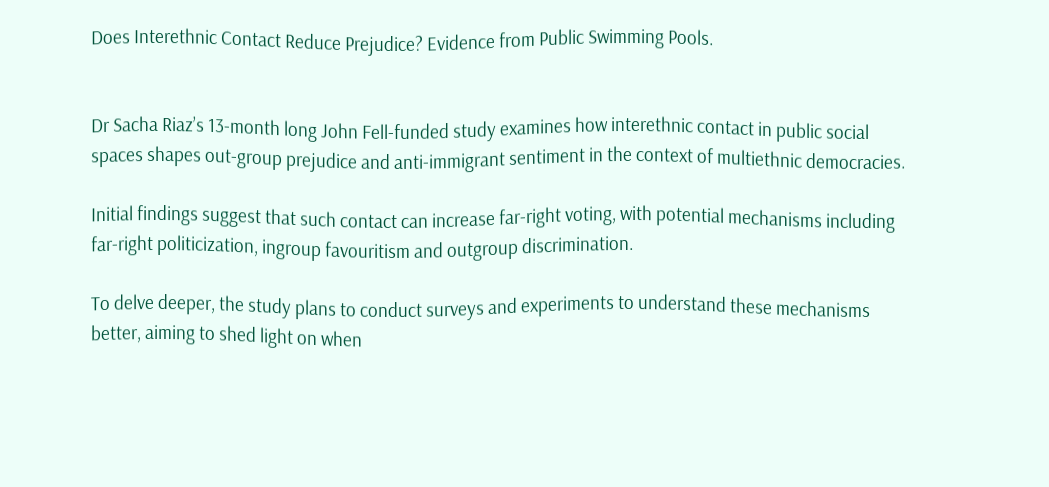Does Interethnic Contact Reduce Prejudice? Evidence from Public Swimming Pools.


Dr Sacha Riaz’s 13-month long John Fell-funded study examines how interethnic contact in public social spaces shapes out-group prejudice and anti-immigrant sentiment in the context of multiethnic democracies.

Initial findings suggest that such contact can increase far-right voting, with potential mechanisms including far-right politicization, ingroup favouritism and outgroup discrimination.

To delve deeper, the study plans to conduct surveys and experiments to understand these mechanisms better, aiming to shed light on when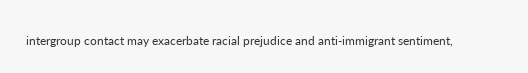intergroup contact may exacerbate racial prejudice and anti-immigrant sentiment,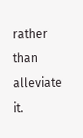rather than alleviate it.